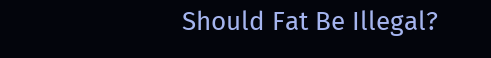Should Fat Be Illegal?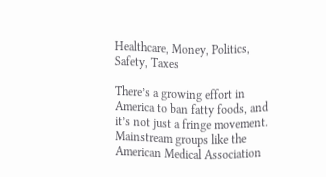Healthcare, Money, Politics, Safety, Taxes

There’s a growing effort in America to ban fatty foods, and it’s not just a fringe movement.  Mainstream groups like the American Medical Association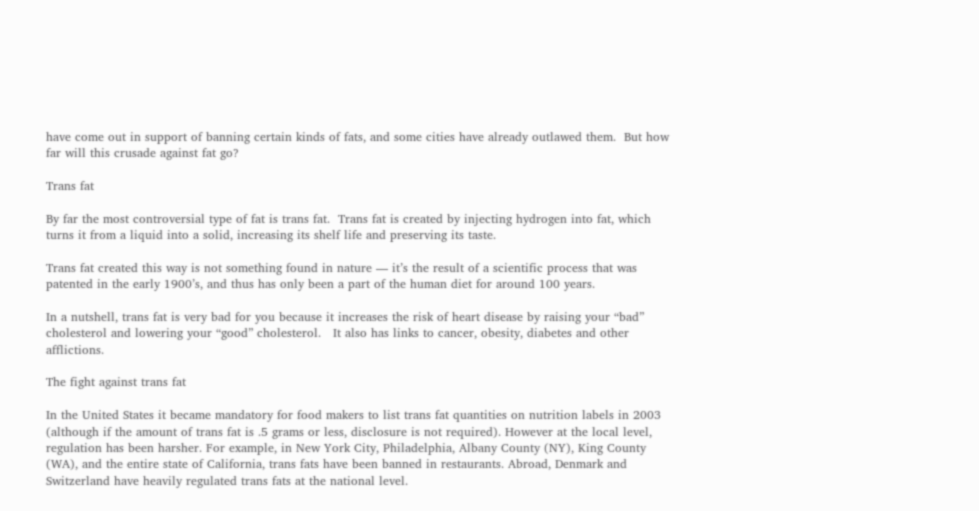have come out in support of banning certain kinds of fats, and some cities have already outlawed them.  But how far will this crusade against fat go?

Trans fat

By far the most controversial type of fat is trans fat.  Trans fat is created by injecting hydrogen into fat, which turns it from a liquid into a solid, increasing its shelf life and preserving its taste.

Trans fat created this way is not something found in nature — it’s the result of a scientific process that was patented in the early 1900’s, and thus has only been a part of the human diet for around 100 years.

In a nutshell, trans fat is very bad for you because it increases the risk of heart disease by raising your “bad” cholesterol and lowering your “good” cholesterol.   It also has links to cancer, obesity, diabetes and other afflictions.

The fight against trans fat

In the United States it became mandatory for food makers to list trans fat quantities on nutrition labels in 2003 (although if the amount of trans fat is .5 grams or less, disclosure is not required). However at the local level, regulation has been harsher. For example, in New York City, Philadelphia, Albany County (NY), King County (WA), and the entire state of California, trans fats have been banned in restaurants. Abroad, Denmark and Switzerland have heavily regulated trans fats at the national level.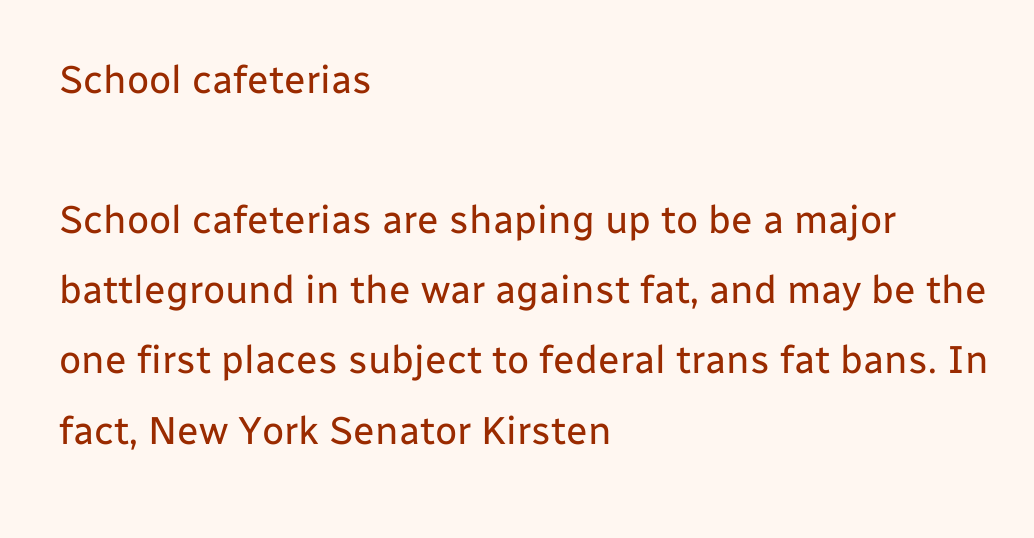School cafeterias

School cafeterias are shaping up to be a major battleground in the war against fat, and may be the one first places subject to federal trans fat bans. In fact, New York Senator Kirsten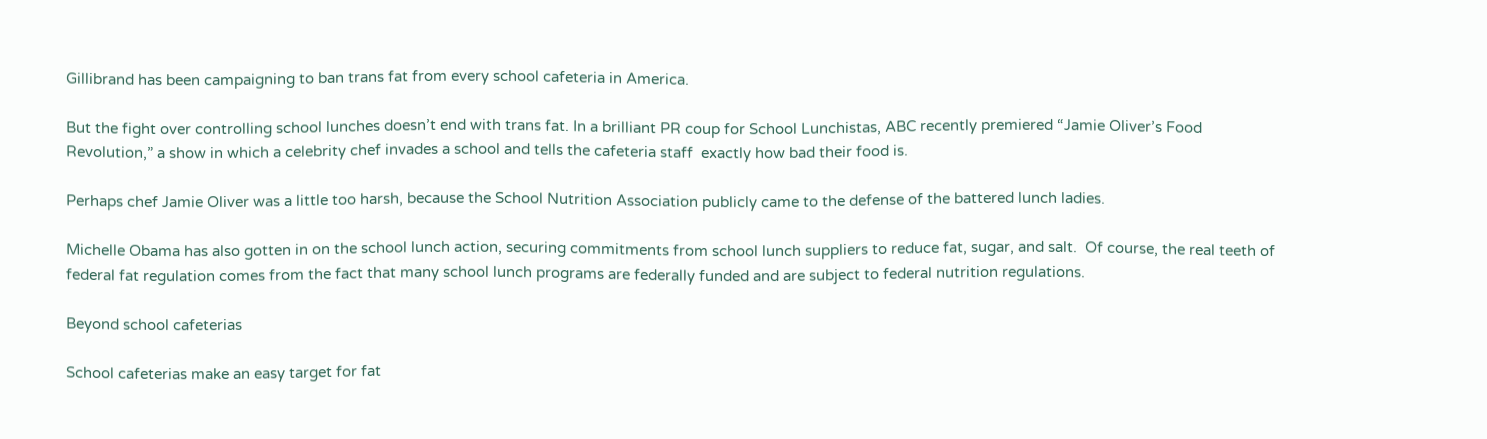Gillibrand has been campaigning to ban trans fat from every school cafeteria in America.

But the fight over controlling school lunches doesn’t end with trans fat. In a brilliant PR coup for School Lunchistas, ABC recently premiered “Jamie Oliver’s Food Revolution,” a show in which a celebrity chef invades a school and tells the cafeteria staff  exactly how bad their food is.

Perhaps chef Jamie Oliver was a little too harsh, because the School Nutrition Association publicly came to the defense of the battered lunch ladies.

Michelle Obama has also gotten in on the school lunch action, securing commitments from school lunch suppliers to reduce fat, sugar, and salt.  Of course, the real teeth of federal fat regulation comes from the fact that many school lunch programs are federally funded and are subject to federal nutrition regulations.

Beyond school cafeterias

School cafeterias make an easy target for fat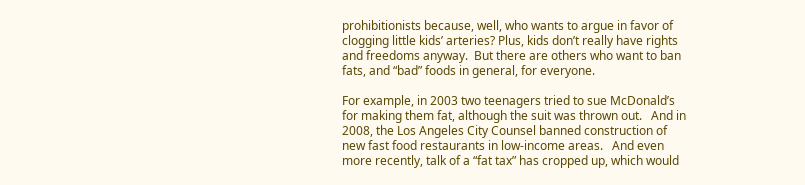prohibitionists because, well, who wants to argue in favor of clogging little kids’ arteries? Plus, kids don’t really have rights and freedoms anyway.  But there are others who want to ban fats, and “bad” foods in general, for everyone.

For example, in 2003 two teenagers tried to sue McDonald’s for making them fat, although the suit was thrown out.   And in 2008, the Los Angeles City Counsel banned construction of new fast food restaurants in low-income areas.   And even more recently, talk of a “fat tax” has cropped up, which would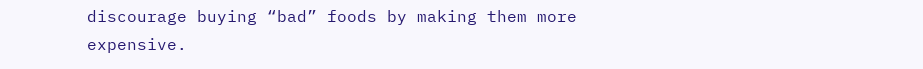discourage buying “bad” foods by making them more expensive.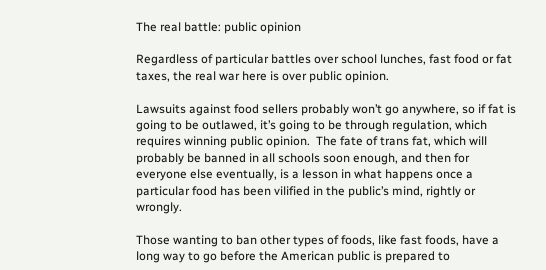The real battle: public opinion

Regardless of particular battles over school lunches, fast food or fat taxes, the real war here is over public opinion.

Lawsuits against food sellers probably won’t go anywhere, so if fat is going to be outlawed, it’s going to be through regulation, which requires winning public opinion.  The fate of trans fat, which will probably be banned in all schools soon enough, and then for everyone else eventually, is a lesson in what happens once a particular food has been vilified in the public’s mind, rightly or wrongly.

Those wanting to ban other types of foods, like fast foods, have a long way to go before the American public is prepared to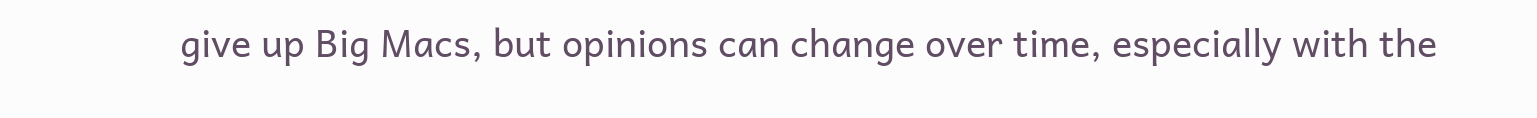give up Big Macs, but opinions can change over time, especially with the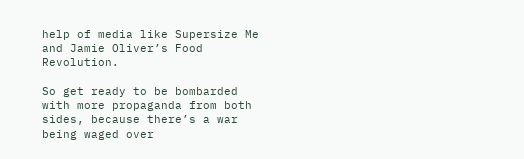help of media like Supersize Me and Jamie Oliver’s Food Revolution.

So get ready to be bombarded with more propaganda from both sides, because there’s a war being waged over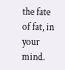the fate of fat, in your mind.